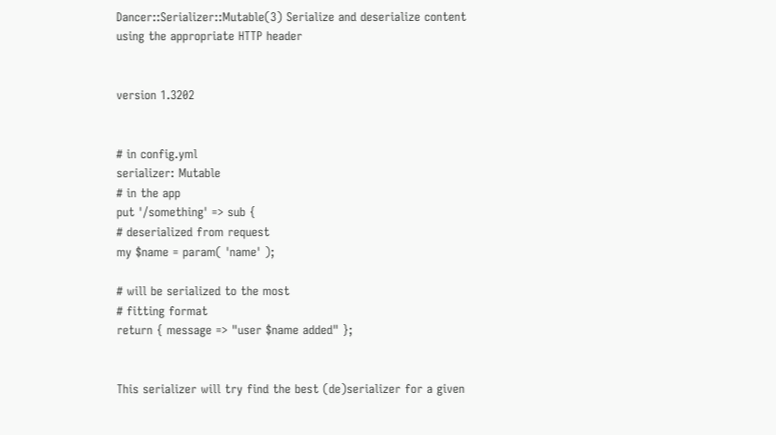Dancer::Serializer::Mutable(3) Serialize and deserialize content using the appropriate HTTP header


version 1.3202


# in config.yml
serializer: Mutable
# in the app
put '/something' => sub {
# deserialized from request
my $name = param( 'name' );

# will be serialized to the most
# fitting format
return { message => "user $name added" };


This serializer will try find the best (de)serializer for a given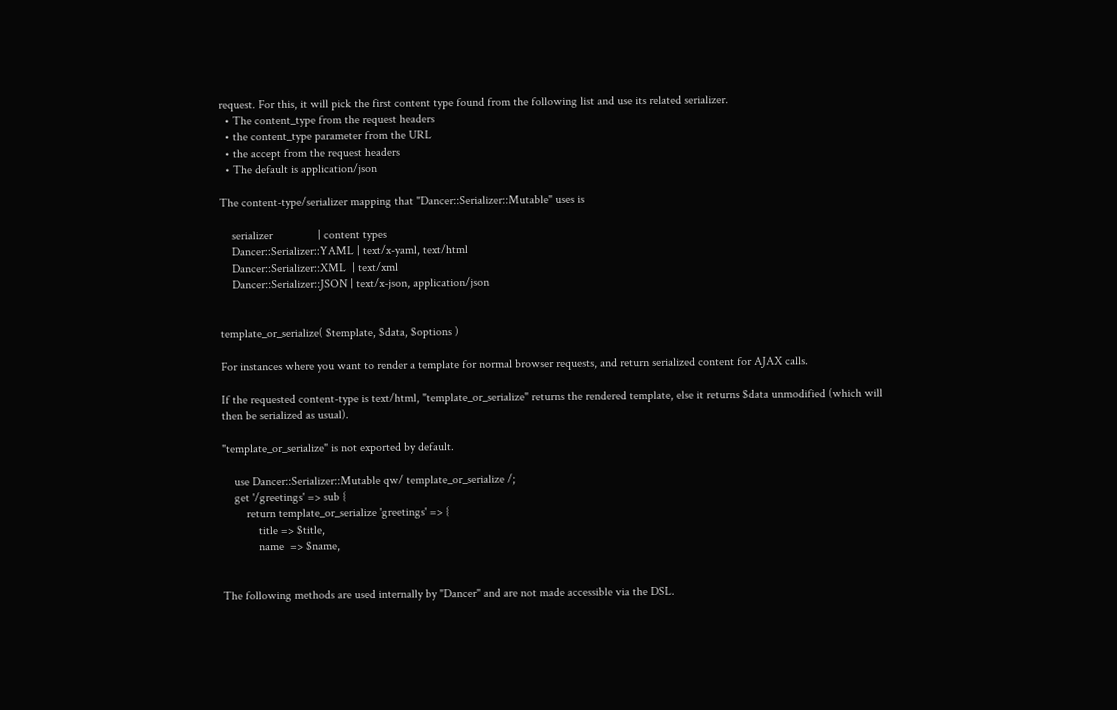request. For this, it will pick the first content type found from the following list and use its related serializer.
  • The content_type from the request headers
  • the content_type parameter from the URL
  • the accept from the request headers
  • The default is application/json

The content-type/serializer mapping that "Dancer::Serializer::Mutable" uses is

    serializer               | content types
    Dancer::Serializer::YAML | text/x-yaml, text/html
    Dancer::Serializer::XML  | text/xml
    Dancer::Serializer::JSON | text/x-json, application/json


template_or_serialize( $template, $data, $options )

For instances where you want to render a template for normal browser requests, and return serialized content for AJAX calls.

If the requested content-type is text/html, "template_or_serialize" returns the rendered template, else it returns $data unmodified (which will then be serialized as usual).

"template_or_serialize" is not exported by default.

    use Dancer::Serializer::Mutable qw/ template_or_serialize /;
    get '/greetings' => sub {
        return template_or_serialize 'greetings' => {
            title => $title,
            name  => $name,


The following methods are used internally by "Dancer" and are not made accessible via the DSL.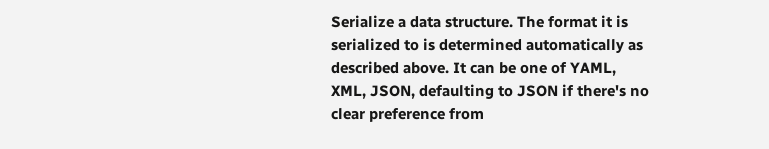Serialize a data structure. The format it is serialized to is determined automatically as described above. It can be one of YAML, XML, JSON, defaulting to JSON if there's no clear preference from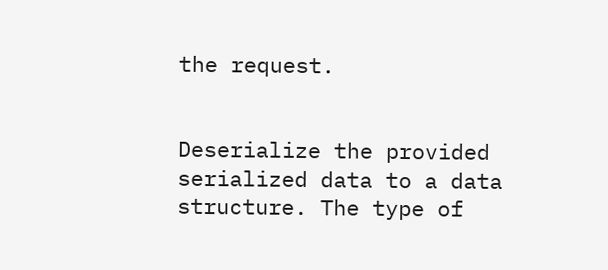the request.


Deserialize the provided serialized data to a data structure. The type of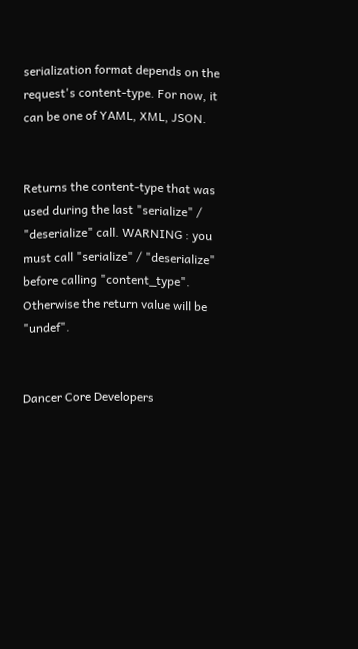serialization format depends on the request's content-type. For now, it can be one of YAML, XML, JSON.


Returns the content-type that was used during the last "serialize" / "deserialize" call. WARNING : you must call "serialize" / "deserialize" before calling "content_type". Otherwise the return value will be "undef".


Dancer Core Developers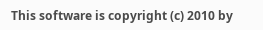This software is copyright (c) 2010 by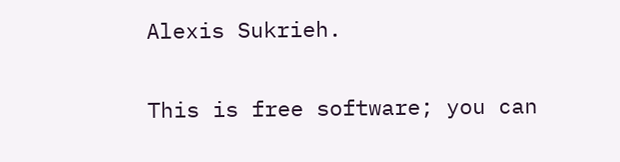Alexis Sukrieh.

This is free software; you can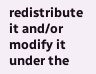redistribute it and/or modify it under the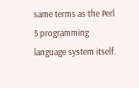same terms as the Perl 5 programming language system itself.